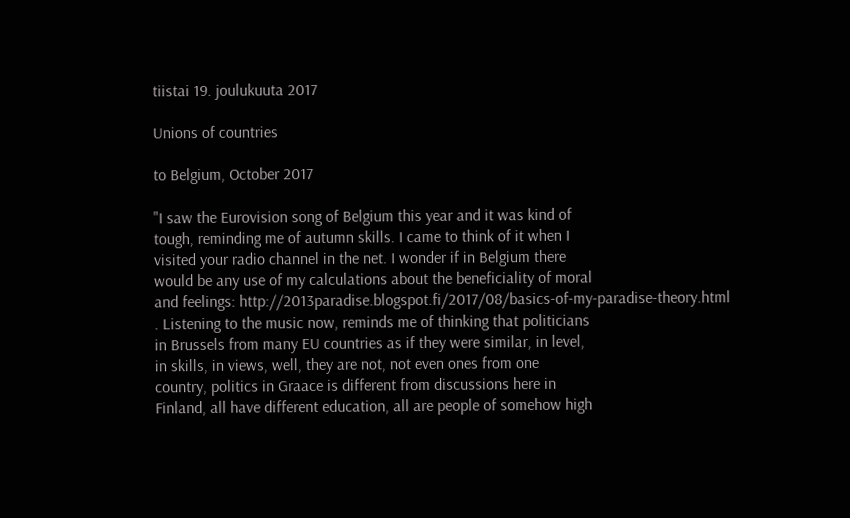tiistai 19. joulukuuta 2017

Unions of countries

to Belgium, October 2017

"I saw the Eurovision song of Belgium this year and it was kind of
tough, reminding me of autumn skills. I came to think of it when I
visited your radio channel in the net. I wonder if in Belgium there
would be any use of my calculations about the beneficiality of moral
and feelings: http://2013paradise.blogspot.fi/2017/08/basics-of-my-paradise-theory.html
. Listening to the music now, reminds me of thinking that politicians
in Brussels from many EU countries as if they were similar, in level,
in skills, in views, well, they are not, not even ones from one
country, politics in Graace is different from discussions here in
Finland, all have different education, all are people of somehow high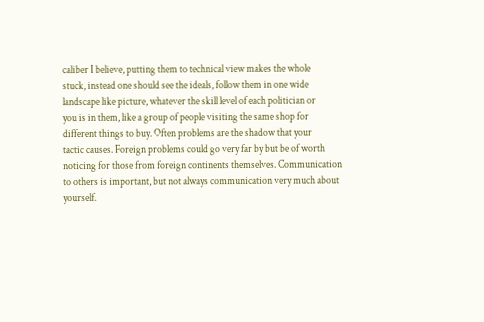caliber I believe, putting them to technical view makes the whole
stuck, instead one should see the ideals, follow them in one wide
landscape like picture, whatever the skill level of each politician or
you is in them, like a group of people visiting the same shop for
different things to buy. Often problems are the shadow that your
tactic causes. Foreign problems could go very far by but be of worth
noticing for those from foreign continents themselves. Communication
to others is important, but not always communication very much about
yourself.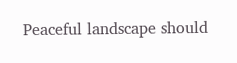Peaceful landscape should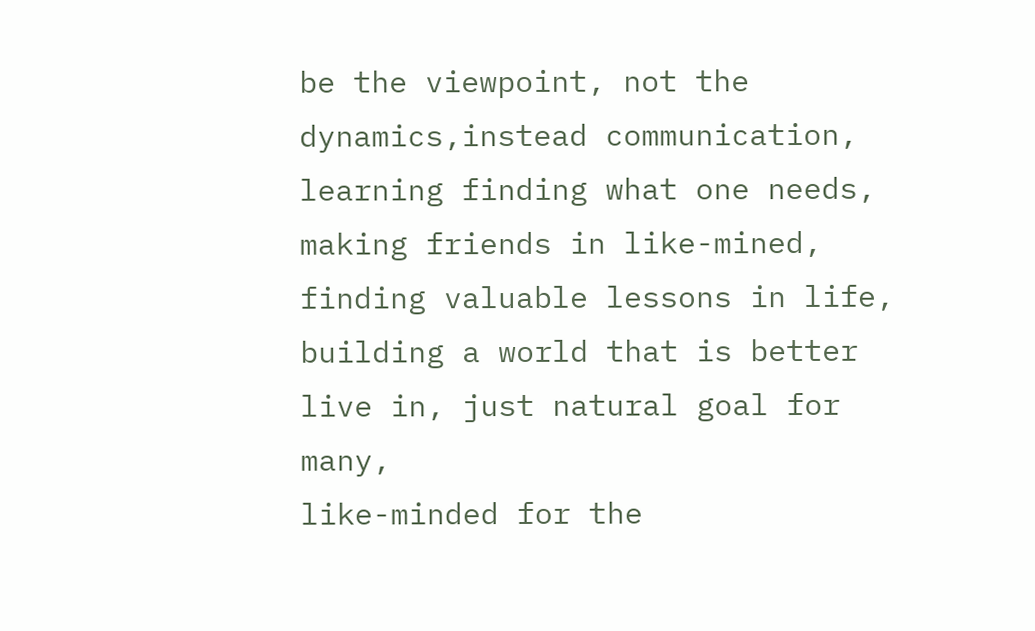be the viewpoint, not the
dynamics,instead communication, learning finding what one needs,
making friends in like-mined, finding valuable lessons in life,
building a world that is better live in, just natural goal for many,
like-minded for the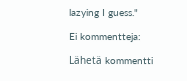lazying I guess."

Ei kommentteja:

Lähetä kommentti